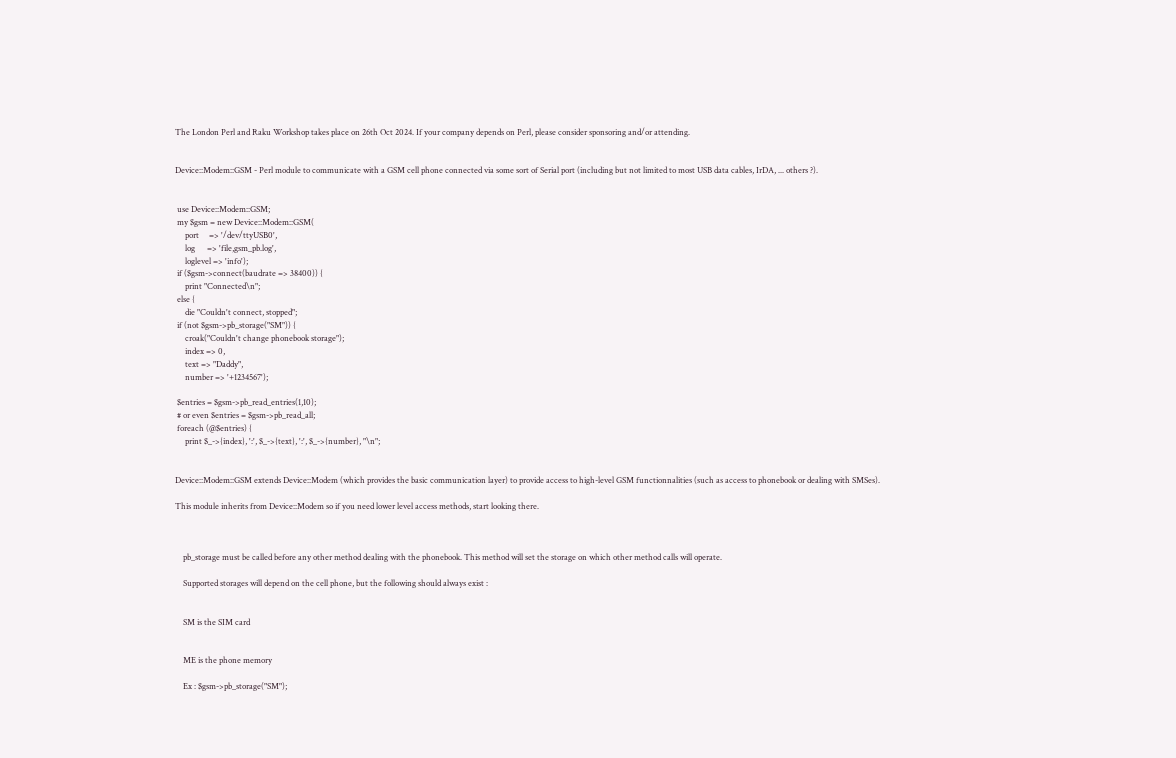The London Perl and Raku Workshop takes place on 26th Oct 2024. If your company depends on Perl, please consider sponsoring and/or attending.


Device::Modem::GSM - Perl module to communicate with a GSM cell phone connected via some sort of Serial port (including but not limited to most USB data cables, IrDA, ... others ?).


 use Device::Modem::GSM;
 my $gsm = new Device::Modem::GSM(
     port     => '/dev/ttyUSB0',
     log      => 'file,gsm_pb.log',
     loglevel => 'info');
 if ($gsm->connect(baudrate => 38400)) {
     print "Connected\n";
 else {
     die "Couldn't connect, stopped";
 if (not $gsm->pb_storage("SM")) {
     croak("Couldn't change phonebook storage");
     index => 0,
     text => "Daddy",
     number => '+1234567');

 $entries = $gsm->pb_read_entries(1,10);
 # or even $entries = $gsm->pb_read_all;
 foreach (@$entries) {
     print $_->{index}, ':', $_->{text}, ':', $_->{number}, "\n";


Device::Modem::GSM extends Device::Modem (which provides the basic communication layer) to provide access to high-level GSM functionnalities (such as access to phonebook or dealing with SMSes).

This module inherits from Device::Modem so if you need lower level access methods, start looking there.



    pb_storage must be called before any other method dealing with the phonebook. This method will set the storage on which other method calls will operate.

    Supported storages will depend on the cell phone, but the following should always exist :


    SM is the SIM card


    ME is the phone memory

    Ex : $gsm->pb_storage("SM");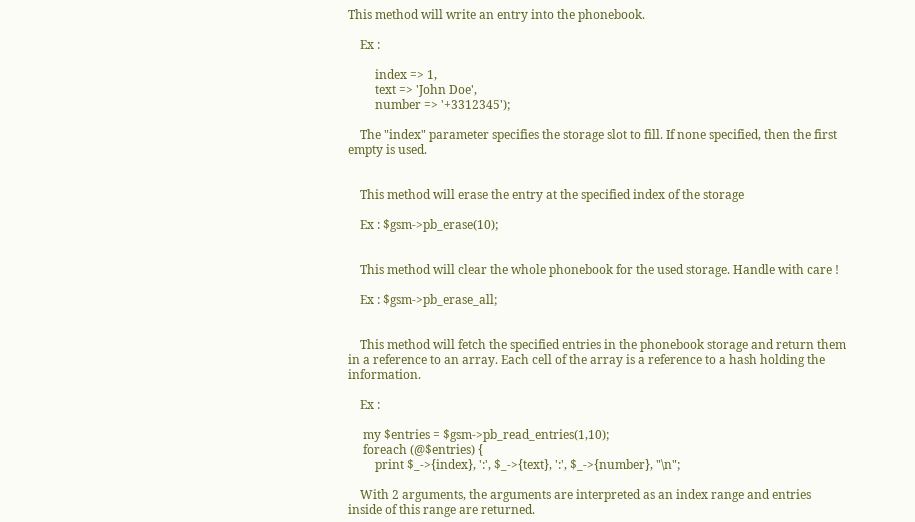This method will write an entry into the phonebook.

    Ex :

         index => 1,
         text => 'John Doe',
         number => '+3312345');

    The "index" parameter specifies the storage slot to fill. If none specified, then the first empty is used.


    This method will erase the entry at the specified index of the storage

    Ex : $gsm->pb_erase(10);


    This method will clear the whole phonebook for the used storage. Handle with care !

    Ex : $gsm->pb_erase_all;


    This method will fetch the specified entries in the phonebook storage and return them in a reference to an array. Each cell of the array is a reference to a hash holding the information.

    Ex :

     my $entries = $gsm->pb_read_entries(1,10);
     foreach (@$entries) {
         print $_->{index}, ':', $_->{text}, ':', $_->{number}, "\n";

    With 2 arguments, the arguments are interpreted as an index range and entries inside of this range are returned.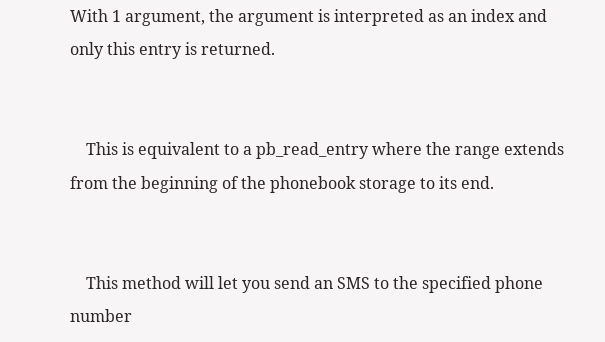With 1 argument, the argument is interpreted as an index and only this entry is returned.


    This is equivalent to a pb_read_entry where the range extends from the beginning of the phonebook storage to its end.


    This method will let you send an SMS to the specified phone number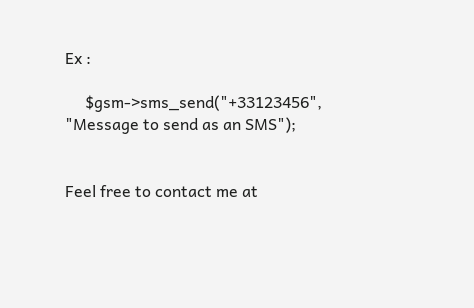Ex :

     $gsm->sms_send("+33123456", "Message to send as an SMS");


Feel free to contact me at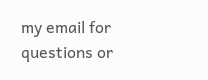my email for questions or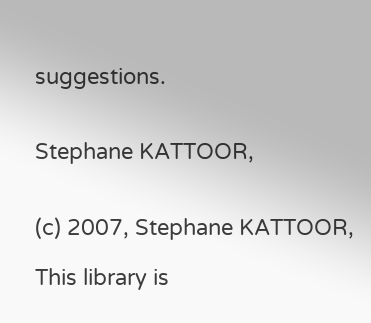suggestions.


Stephane KATTOOR,


(c) 2007, Stephane KATTOOR,

This library is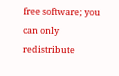free software; you can only redistribute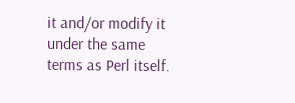it and/or modify it under the same terms as Perl itself.